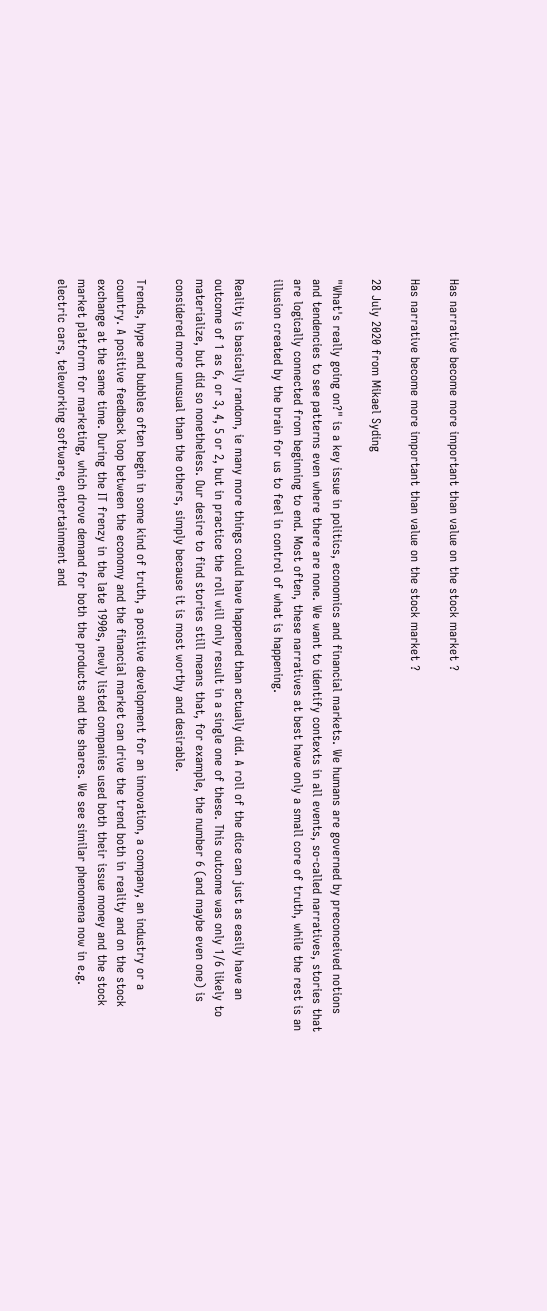Has narrative become more important than value on the stock market ?

Has narrative become more important than value on the stock market ?

28 July 2020 from Mikael Syding

"What's really going on?" is a key issue in politics, economics and financial markets. We humans are governed by preconceived notions and tendencies to see patterns even where there are none. We want to identify contexts in all events, so-called narratives, stories that are logically connected from beginning to end. Most often, these narratives at best have only a small core of truth, while the rest is an illusion created by the brain for us to feel in control of what is happening.

Reality is basically random, ie many more things could have happened than actually did. A roll of the dice can just as easily have an outcome of 1 as 6, or 3, 4, 5 or 2, but in practice the roll will only result in a single one of these. This outcome was only 1/6 likely to materialize, but did so nonetheless. Our desire to find stories still means that, for example, the number 6 (and maybe even one) is considered more unusual than the others, simply because it is most worthy and desirable.

Trends, hype and bubbles often begin in some kind of truth, a positive development for an innovation, a company, an industry or a country. A positive feedback loop between the economy and the financial market can drive the trend both in reality and on the stock exchange at the same time. During the IT frenzy in the late 1990s, newly listed companies used both their issue money and the stock market platform for marketing, which drove demand for both the products and the shares. We see similar phenomena now in e.g. electric cars, teleworking software, entertainment and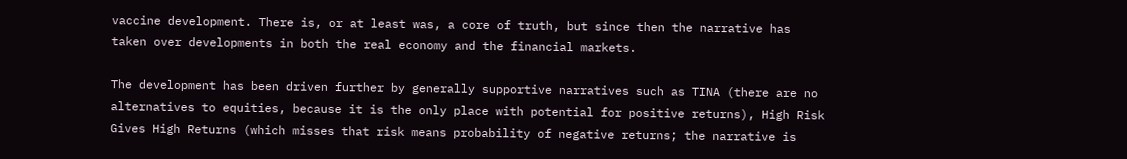vaccine development. There is, or at least was, a core of truth, but since then the narrative has taken over developments in both the real economy and the financial markets.

The development has been driven further by generally supportive narratives such as TINA (there are no alternatives to equities, because it is the only place with potential for positive returns), High Risk Gives High Returns (which misses that risk means probability of negative returns; the narrative is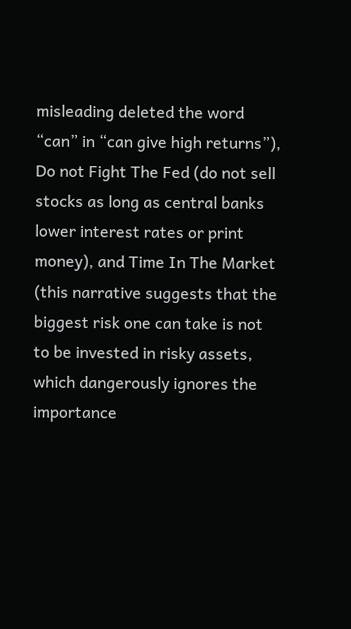misleading deleted the word “can” in “can give high returns”), Do not Fight The Fed (do not sell stocks as long as central banks lower interest rates or print money), and Time In The Market (this narrative suggests that the biggest risk one can take is not to be invested in risky assets, which dangerously ignores the importance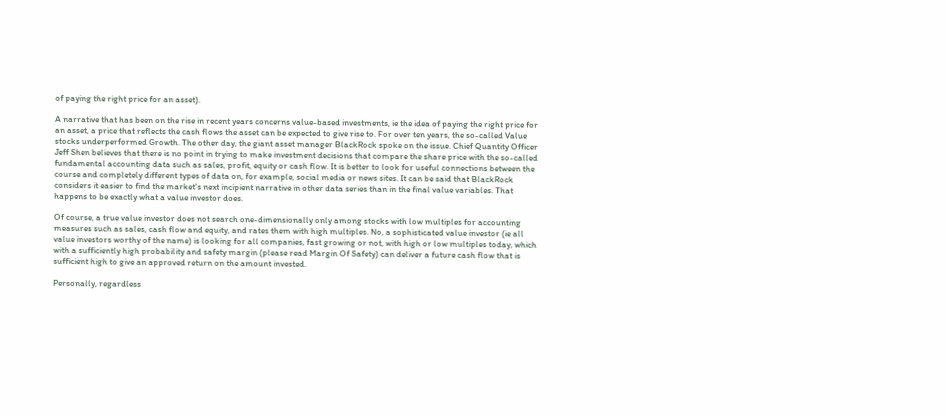of paying the right price for an asset).

A narrative that has been on the rise in recent years concerns value-based investments, ie the idea of paying the right price for an asset, a price that reflects the cash flows the asset can be expected to give rise to. For over ten years, the so-called Value stocks underperformed Growth. The other day, the giant asset manager BlackRock spoke on the issue. Chief Quantity Officer Jeff Shen believes that there is no point in trying to make investment decisions that compare the share price with the so-called fundamental accounting data such as sales, profit, equity or cash flow. It is better to look for useful connections between the course and completely different types of data on, for example, social media or news sites. It can be said that BlackRock considers it easier to find the market's next incipient narrative in other data series than in the final value variables. That happens to be exactly what a value investor does.

Of course, a true value investor does not search one-dimensionally only among stocks with low multiples for accounting measures such as sales, cash flow and equity, and rates them with high multiples. No, a sophisticated value investor (ie all value investors worthy of the name) is looking for all companies, fast growing or not, with high or low multiples today, which with a sufficiently high probability and safety margin (please read Margin Of Safety) can deliver a future cash flow that is sufficient high to give an approved return on the amount invested.

Personally, regardless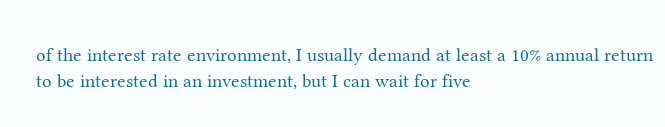of the interest rate environment, I usually demand at least a 10% annual return to be interested in an investment, but I can wait for five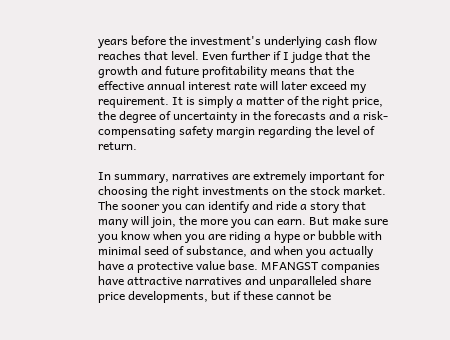years before the investment's underlying cash flow reaches that level. Even further if I judge that the growth and future profitability means that the effective annual interest rate will later exceed my requirement. It is simply a matter of the right price, the degree of uncertainty in the forecasts and a risk-compensating safety margin regarding the level of return.

In summary, narratives are extremely important for choosing the right investments on the stock market. The sooner you can identify and ride a story that many will join, the more you can earn. But make sure you know when you are riding a hype or bubble with minimal seed of substance, and when you actually have a protective value base. MFANGST companies have attractive narratives and unparalleled share price developments, but if these cannot be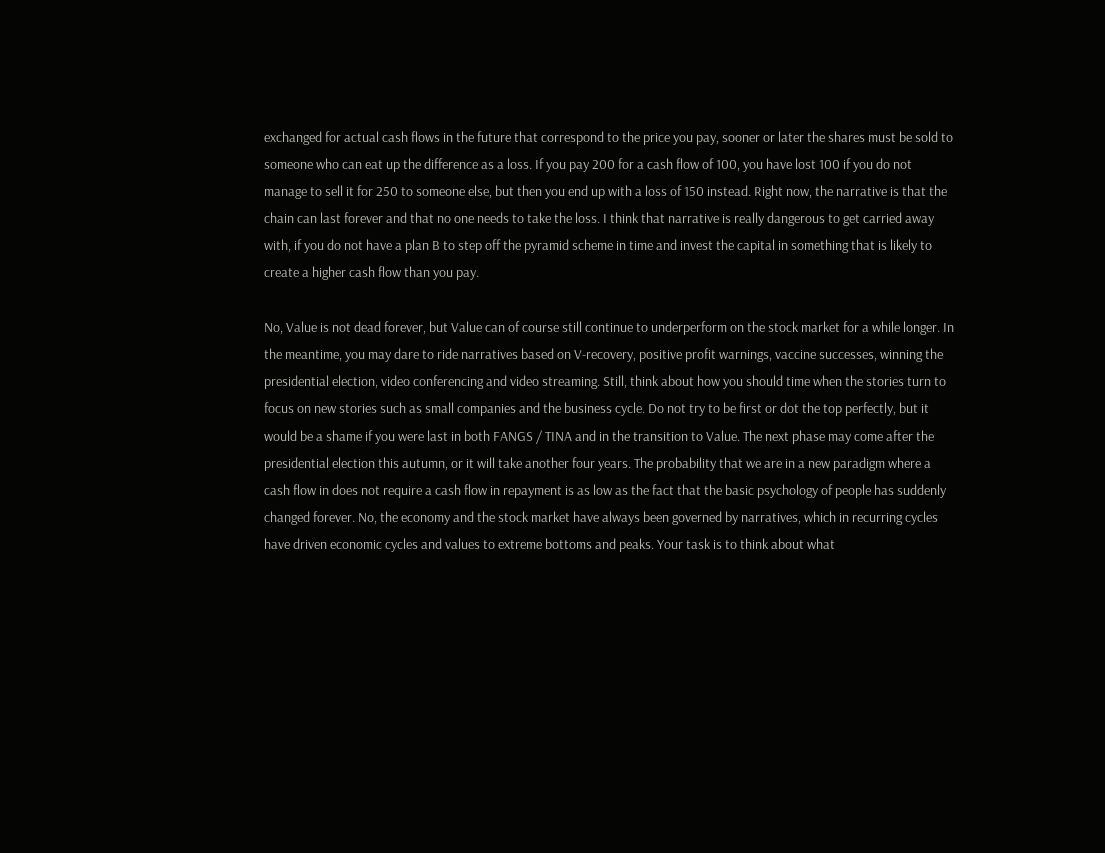exchanged for actual cash flows in the future that correspond to the price you pay, sooner or later the shares must be sold to someone who can eat up the difference as a loss. If you pay 200 for a cash flow of 100, you have lost 100 if you do not manage to sell it for 250 to someone else, but then you end up with a loss of 150 instead. Right now, the narrative is that the chain can last forever and that no one needs to take the loss. I think that narrative is really dangerous to get carried away with, if you do not have a plan B to step off the pyramid scheme in time and invest the capital in something that is likely to create a higher cash flow than you pay.

No, Value is not dead forever, but Value can of course still continue to underperform on the stock market for a while longer. In the meantime, you may dare to ride narratives based on V-recovery, positive profit warnings, vaccine successes, winning the presidential election, video conferencing and video streaming. Still, think about how you should time when the stories turn to focus on new stories such as small companies and the business cycle. Do not try to be first or dot the top perfectly, but it would be a shame if you were last in both FANGS / TINA and in the transition to Value. The next phase may come after the presidential election this autumn, or it will take another four years. The probability that we are in a new paradigm where a cash flow in does not require a cash flow in repayment is as low as the fact that the basic psychology of people has suddenly changed forever. No, the economy and the stock market have always been governed by narratives, which in recurring cycles have driven economic cycles and values to extreme bottoms and peaks. Your task is to think about what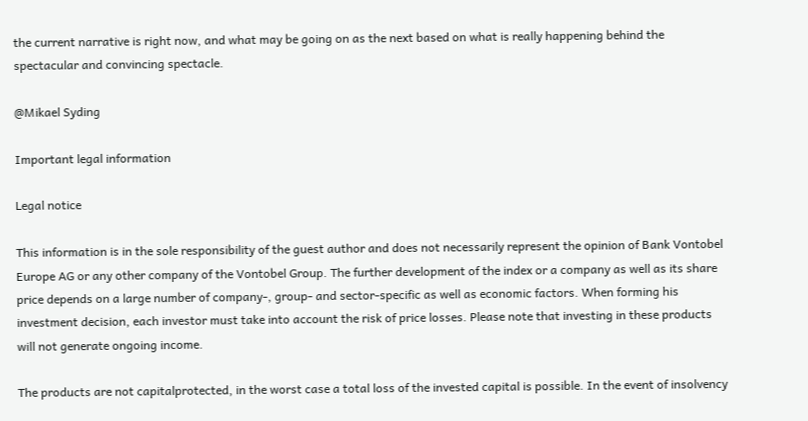the current narrative is right now, and what may be going on as the next based on what is really happening behind the spectacular and convincing spectacle.

@Mikael Syding

Important legal information

Legal notice

This information is in the sole responsibility of the guest author and does not necessarily represent the opinion of Bank Vontobel Europe AG or any other company of the Vontobel Group. The further development of the index or a company as well as its share price depends on a large number of company-, group- and sector-specific as well as economic factors. When forming his investment decision, each investor must take into account the risk of price losses. Please note that investing in these products will not generate ongoing income.

The products are not capitalprotected, in the worst case a total loss of the invested capital is possible. In the event of insolvency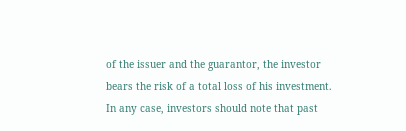of the issuer and the guarantor, the investor bears the risk of a total loss of his investment. In any case, investors should note that past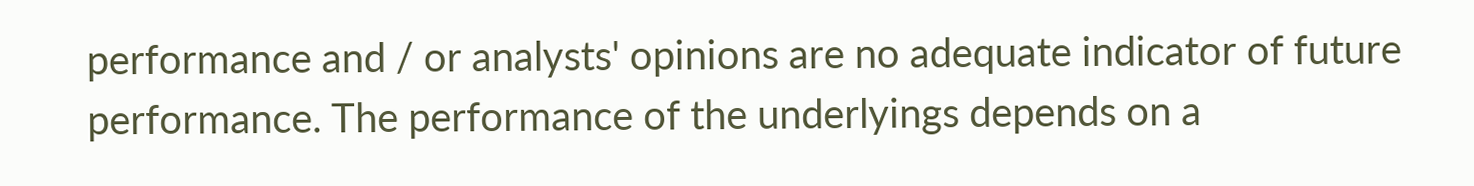performance and / or analysts' opinions are no adequate indicator of future performance. The performance of the underlyings depends on a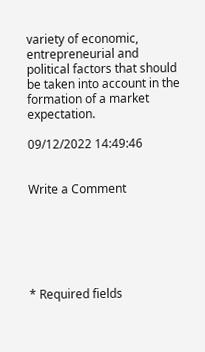variety of economic, entrepreneurial and political factors that should be taken into account in the formation of a market expectation.

09/12/2022 14:49:46


Write a Comment






* Required fields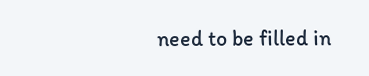need to be filled in